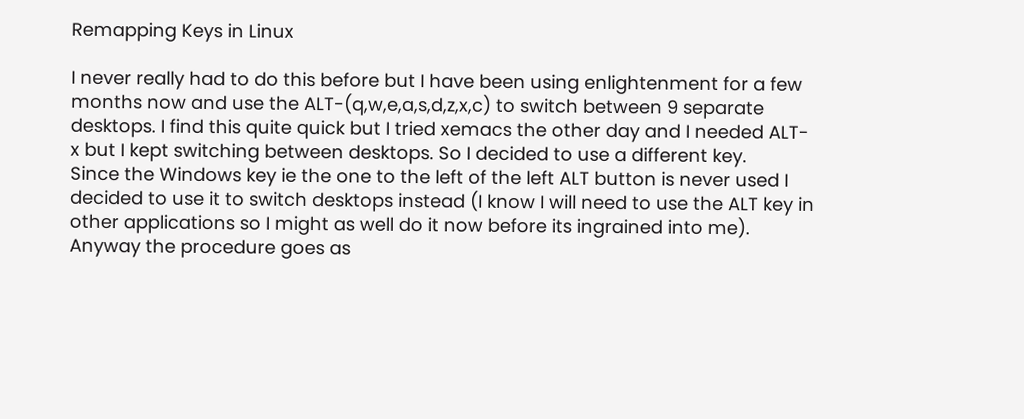Remapping Keys in Linux

I never really had to do this before but I have been using enlightenment for a few months now and use the ALT-(q,w,e,a,s,d,z,x,c) to switch between 9 separate desktops. I find this quite quick but I tried xemacs the other day and I needed ALT-x but I kept switching between desktops. So I decided to use a different key.
Since the Windows key ie the one to the left of the left ALT button is never used I decided to use it to switch desktops instead (I know I will need to use the ALT key in other applications so I might as well do it now before its ingrained into me).
Anyway the procedure goes as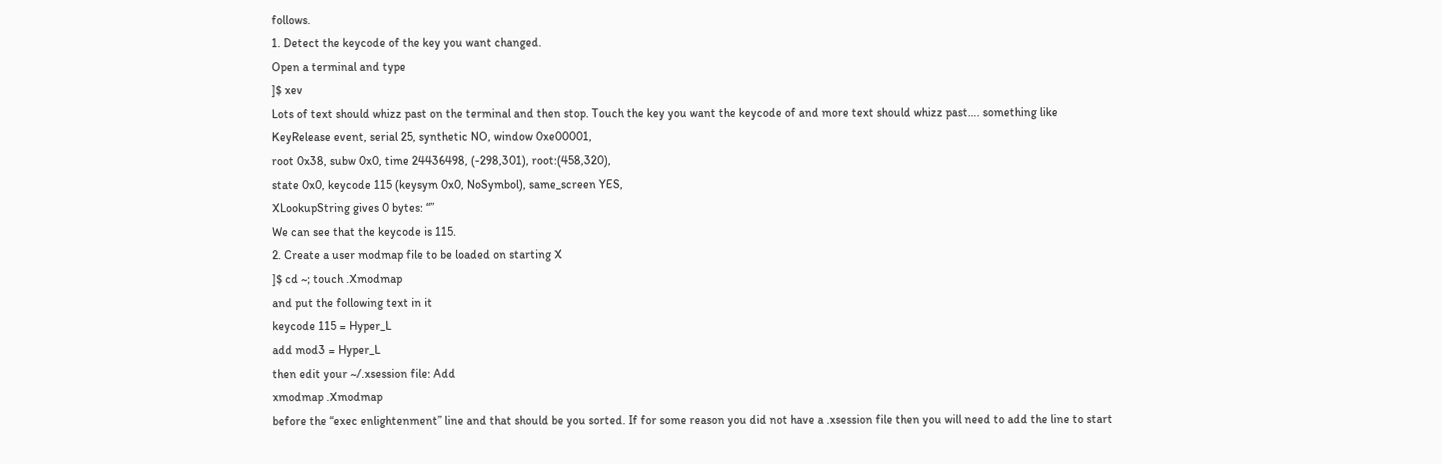follows.
1. Detect the keycode of the key you want changed.
Open a terminal and type
]$ xev
Lots of text should whizz past on the terminal and then stop. Touch the key you want the keycode of and more text should whizz past…. something like
KeyRelease event, serial 25, synthetic NO, window 0xe00001,
root 0x38, subw 0x0, time 24436498, (-298,301), root:(458,320),
state 0x0, keycode 115 (keysym 0x0, NoSymbol), same_screen YES,
XLookupString gives 0 bytes: “”
We can see that the keycode is 115.
2. Create a user modmap file to be loaded on starting X
]$ cd ~; touch .Xmodmap
and put the following text in it
keycode 115 = Hyper_L
add mod3 = Hyper_L
then edit your ~/.xsession file: Add
xmodmap .Xmodmap
before the “exec enlightenment” line and that should be you sorted. If for some reason you did not have a .xsession file then you will need to add the line to start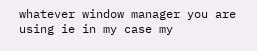whatever window manager you are using ie in my case my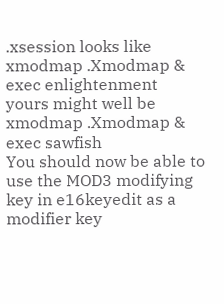.xsession looks like
xmodmap .Xmodmap &
exec enlightenment
yours might well be
xmodmap .Xmodmap &
exec sawfish
You should now be able to use the MOD3 modifying key in e16keyedit as a modifier key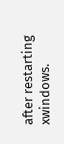after restarting xwindows.